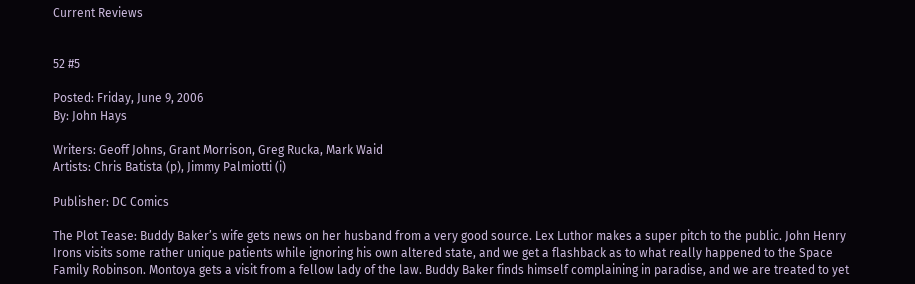Current Reviews


52 #5

Posted: Friday, June 9, 2006
By: John Hays

Writers: Geoff Johns, Grant Morrison, Greg Rucka, Mark Waid
Artists: Chris Batista (p), Jimmy Palmiotti (i)

Publisher: DC Comics

The Plot Tease: Buddy Baker’s wife gets news on her husband from a very good source. Lex Luthor makes a super pitch to the public. John Henry Irons visits some rather unique patients while ignoring his own altered state, and we get a flashback as to what really happened to the Space Family Robinson. Montoya gets a visit from a fellow lady of the law. Buddy Baker finds himself complaining in paradise, and we are treated to yet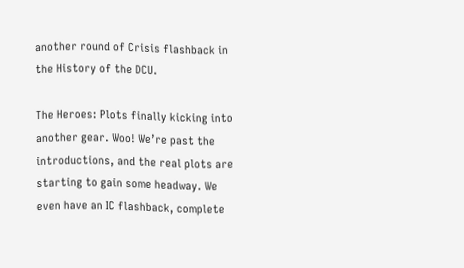another round of Crisis flashback in the History of the DCU.

The Heroes: Plots finally kicking into another gear. Woo! We’re past the introductions, and the real plots are starting to gain some headway. We even have an IC flashback, complete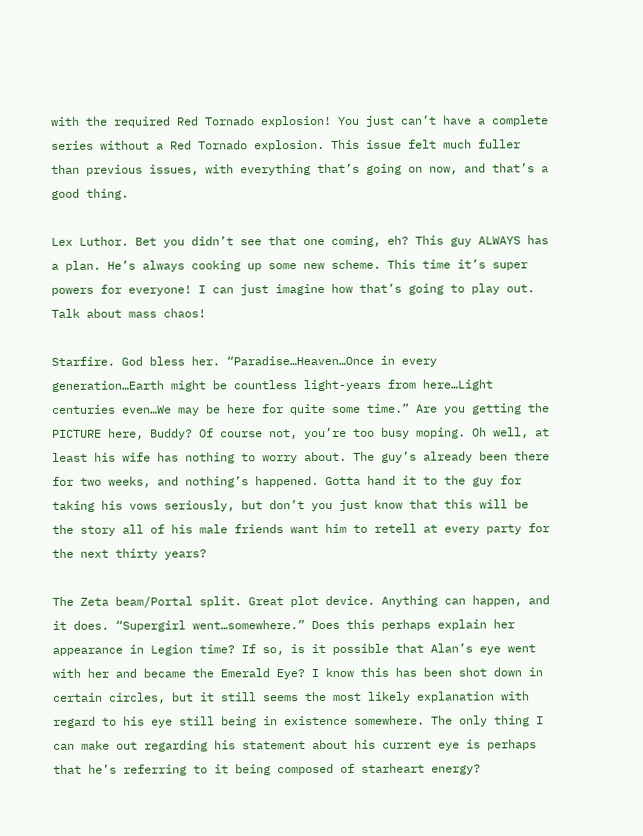with the required Red Tornado explosion! You just can’t have a complete series without a Red Tornado explosion. This issue felt much fuller than previous issues, with everything that’s going on now, and that’s a good thing.

Lex Luthor. Bet you didn’t see that one coming, eh? This guy ALWAYS has a plan. He’s always cooking up some new scheme. This time it’s super powers for everyone! I can just imagine how that’s going to play out. Talk about mass chaos!

Starfire. God bless her. “Paradise…Heaven…Once in every generation…Earth might be countless light-years from here…Light centuries even…We may be here for quite some time.” Are you getting the PICTURE here, Buddy? Of course not, you’re too busy moping. Oh well, at least his wife has nothing to worry about. The guy’s already been there for two weeks, and nothing’s happened. Gotta hand it to the guy for taking his vows seriously, but don’t you just know that this will be the story all of his male friends want him to retell at every party for the next thirty years?

The Zeta beam/Portal split. Great plot device. Anything can happen, and it does. “Supergirl went…somewhere.” Does this perhaps explain her appearance in Legion time? If so, is it possible that Alan’s eye went with her and became the Emerald Eye? I know this has been shot down in certain circles, but it still seems the most likely explanation with regard to his eye still being in existence somewhere. The only thing I can make out regarding his statement about his current eye is perhaps that he’s referring to it being composed of starheart energy?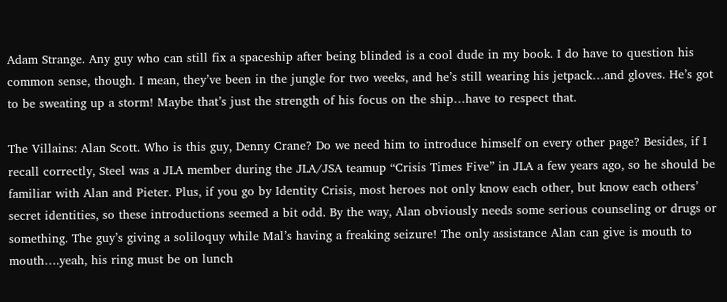Adam Strange. Any guy who can still fix a spaceship after being blinded is a cool dude in my book. I do have to question his common sense, though. I mean, they’ve been in the jungle for two weeks, and he’s still wearing his jetpack…and gloves. He’s got to be sweating up a storm! Maybe that’s just the strength of his focus on the ship…have to respect that.

The Villains: Alan Scott. Who is this guy, Denny Crane? Do we need him to introduce himself on every other page? Besides, if I recall correctly, Steel was a JLA member during the JLA/JSA teamup “Crisis Times Five” in JLA a few years ago, so he should be familiar with Alan and Pieter. Plus, if you go by Identity Crisis, most heroes not only know each other, but know each others’ secret identities, so these introductions seemed a bit odd. By the way, Alan obviously needs some serious counseling or drugs or something. The guy’s giving a soliloquy while Mal’s having a freaking seizure! The only assistance Alan can give is mouth to mouth….yeah, his ring must be on lunch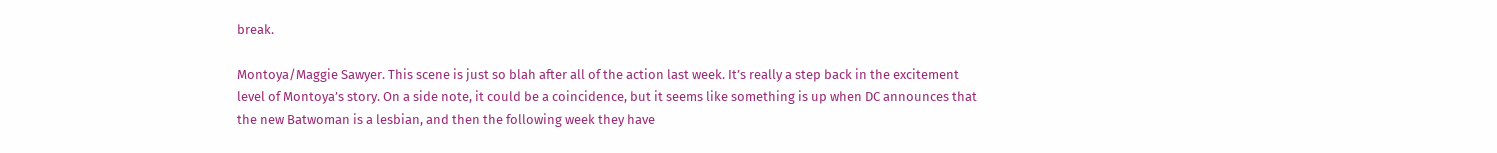break.

Montoya/Maggie Sawyer. This scene is just so blah after all of the action last week. It’s really a step back in the excitement level of Montoya’s story. On a side note, it could be a coincidence, but it seems like something is up when DC announces that the new Batwoman is a lesbian, and then the following week they have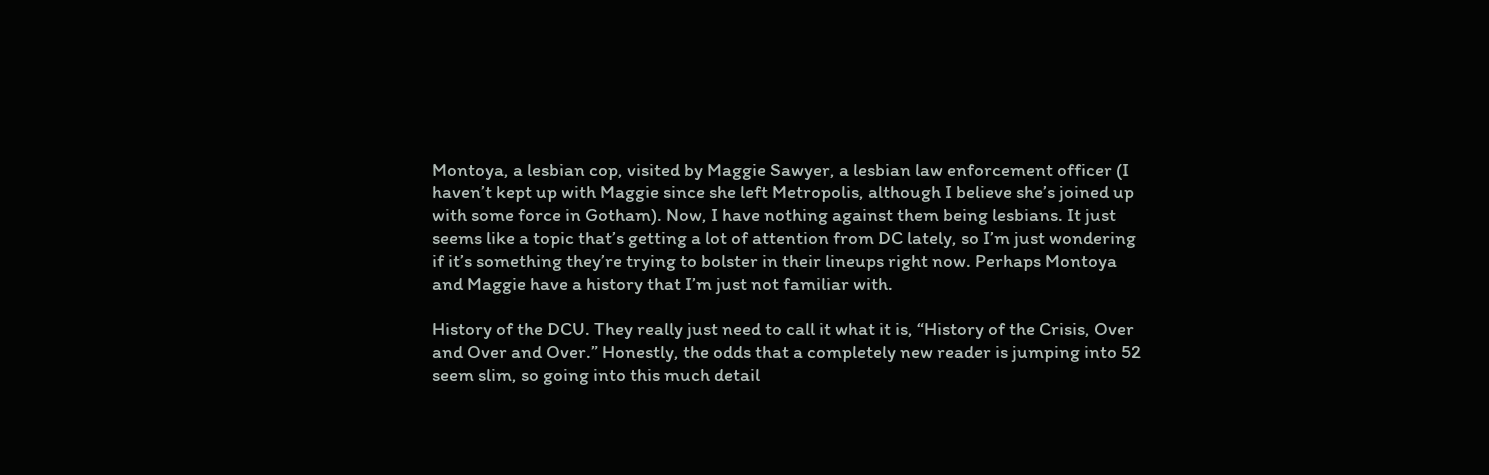Montoya, a lesbian cop, visited by Maggie Sawyer, a lesbian law enforcement officer (I haven’t kept up with Maggie since she left Metropolis, although I believe she’s joined up with some force in Gotham). Now, I have nothing against them being lesbians. It just seems like a topic that’s getting a lot of attention from DC lately, so I’m just wondering if it’s something they’re trying to bolster in their lineups right now. Perhaps Montoya and Maggie have a history that I’m just not familiar with.

History of the DCU. They really just need to call it what it is, “History of the Crisis, Over and Over and Over.” Honestly, the odds that a completely new reader is jumping into 52 seem slim, so going into this much detail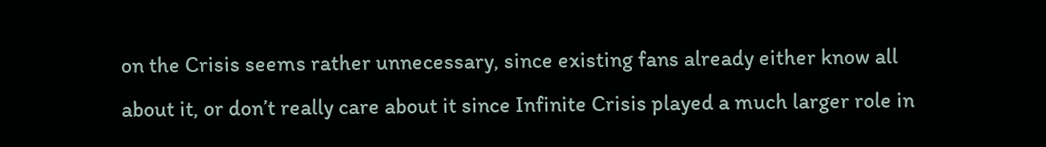on the Crisis seems rather unnecessary, since existing fans already either know all about it, or don’t really care about it since Infinite Crisis played a much larger role in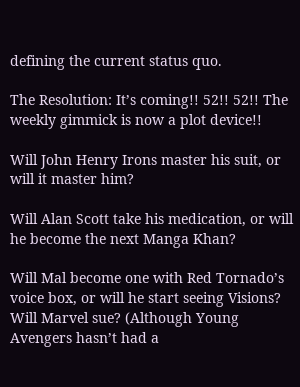defining the current status quo.

The Resolution: It’s coming!! 52!! 52!! The weekly gimmick is now a plot device!!

Will John Henry Irons master his suit, or will it master him?

Will Alan Scott take his medication, or will he become the next Manga Khan?

Will Mal become one with Red Tornado’s voice box, or will he start seeing Visions? Will Marvel sue? (Although Young Avengers hasn’t had a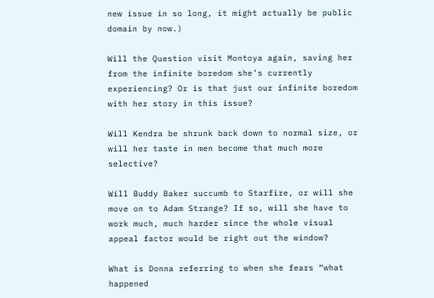new issue in so long, it might actually be public domain by now.)

Will the Question visit Montoya again, saving her from the infinite boredom she’s currently experiencing? Or is that just our infinite boredom with her story in this issue?

Will Kendra be shrunk back down to normal size, or will her taste in men become that much more selective?

Will Buddy Baker succumb to Starfire, or will she move on to Adam Strange? If so, will she have to work much, much harder since the whole visual appeal factor would be right out the window?

What is Donna referring to when she fears “what happened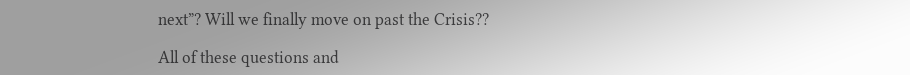next”? Will we finally move on past the Crisis??

All of these questions and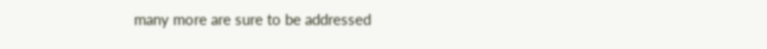many more are sure to be addressed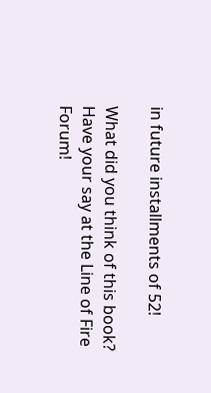in future installments of 52!

What did you think of this book?
Have your say at the Line of Fire Forum!